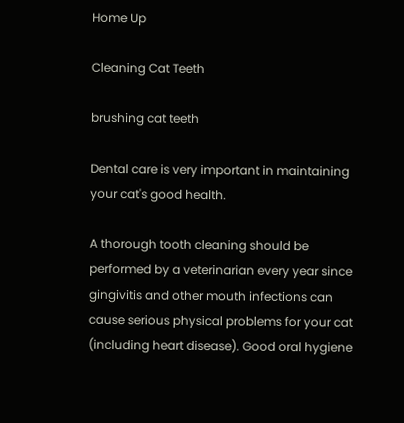Home Up

Cleaning Cat Teeth

brushing cat teeth

Dental care is very important in maintaining your cat's good health.

A thorough tooth cleaning should be performed by a veterinarian every year since gingivitis and other mouth infections can cause serious physical problems for your cat (including heart disease). Good oral hygiene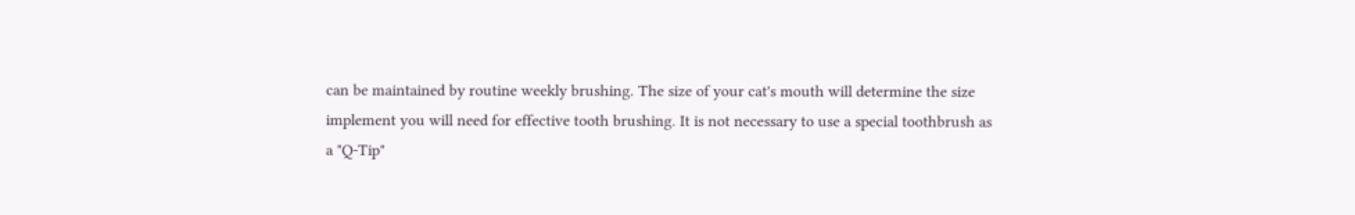can be maintained by routine weekly brushing. The size of your cat's mouth will determine the size implement you will need for effective tooth brushing. It is not necessary to use a special toothbrush as a "Q-Tip"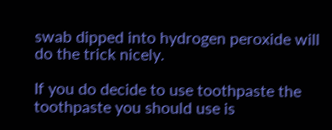swab dipped into hydrogen peroxide will do the trick nicely.

If you do decide to use toothpaste the toothpaste you should use is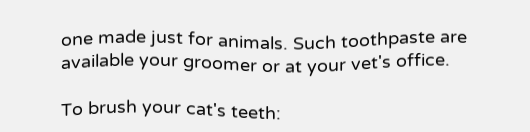one made just for animals. Such toothpaste are available your groomer or at your vet's office.

To brush your cat's teeth: